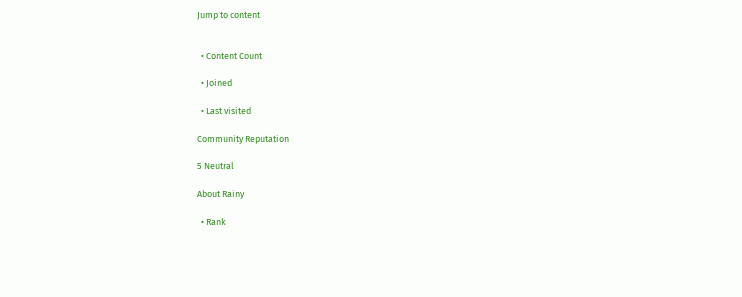Jump to content


  • Content Count

  • Joined

  • Last visited

Community Reputation

5 Neutral

About Rainy

  • Rank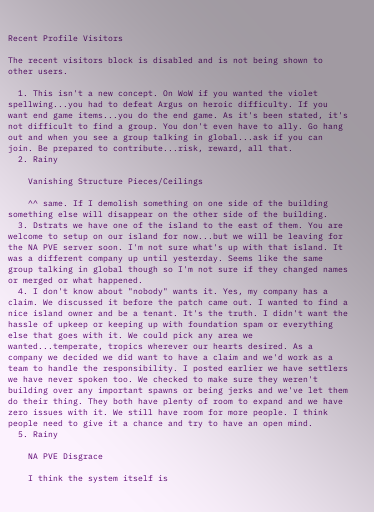Recent Profile Visitors

The recent visitors block is disabled and is not being shown to other users.

  1. This isn't a new concept. On WoW if you wanted the violet spellwing...you had to defeat Argus on heroic difficulty. If you want end game items...you do the end game. As it's been stated, it's not difficult to find a group. You don't even have to ally. Go hang out and when you see a group talking in global...ask if you can join. Be prepared to contribute...risk, reward, all that.
  2. Rainy

    Vanishing Structure Pieces/Ceilings

    ^^ same. If I demolish something on one side of the building something else will disappear on the other side of the building.
  3. Dstrats we have one of the island to the east of them. You are welcome to setup on our island for now...but we will be leaving for the NA PVE server soon. I'm not sure what's up with that island. It was a different company up until yesterday. Seems like the same group talking in global though so I'm not sure if they changed names or merged or what happened.
  4. I don't know about "nobody" wants it. Yes, my company has a claim. We discussed it before the patch came out. I wanted to find a nice island owner and be a tenant. It's the truth. I didn't want the hassle of upkeep or keeping up with foundation spam or everything else that goes with it. We could pick any area we wanted...temperate, tropics wherever our hearts desired. As a company we decided we did want to have a claim and we'd work as a team to handle the responsibility. I posted earlier we have settlers we have never spoken too. We checked to make sure they weren't building over any important spawns or being jerks and we've let them do their thing. They both have plenty of room to expand and we have zero issues with it. We still have room for more people. I think people need to give it a chance and try to have an open mind.
  5. Rainy

    NA PVE Disgrace

    I think the system itself is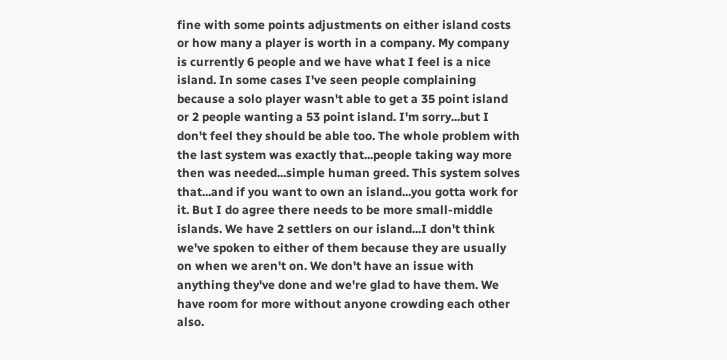fine with some points adjustments on either island costs or how many a player is worth in a company. My company is currently 6 people and we have what I feel is a nice island. In some cases I've seen people complaining because a solo player wasn't able to get a 35 point island or 2 people wanting a 53 point island. I'm sorry...but I don't feel they should be able too. The whole problem with the last system was exactly that...people taking way more then was needed...simple human greed. This system solves that...and if you want to own an island...you gotta work for it. But I do agree there needs to be more small-middle islands. We have 2 settlers on our island...I don't think we've spoken to either of them because they are usually on when we aren't on. We don't have an issue with anything they've done and we're glad to have them. We have room for more without anyone crowding each other also.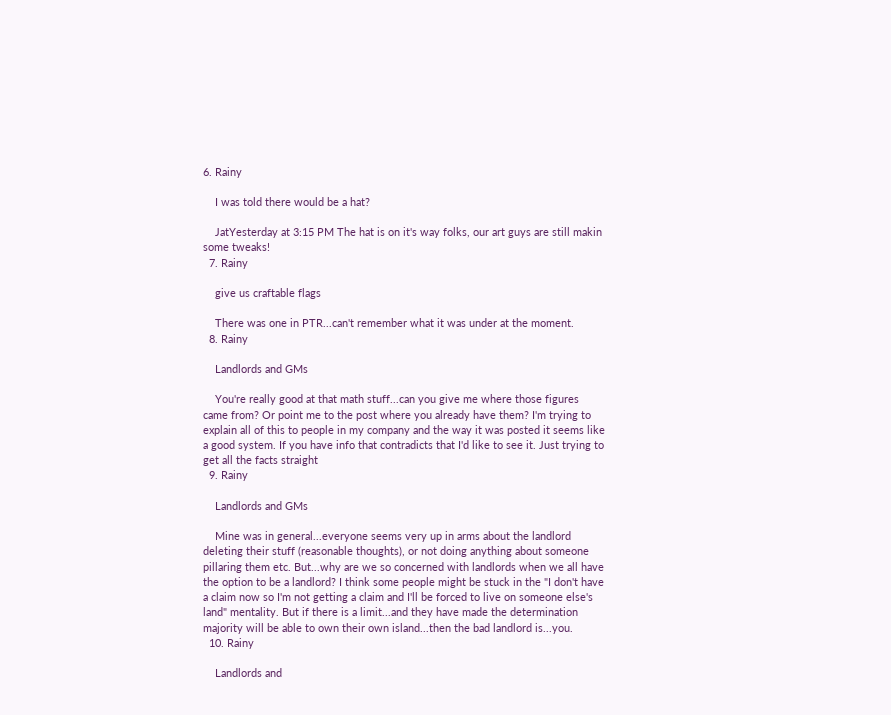6. Rainy

    I was told there would be a hat?

    JatYesterday at 3:15 PM The hat is on it's way folks, our art guys are still makin some tweaks!
  7. Rainy

    give us craftable flags

    There was one in PTR...can't remember what it was under at the moment.
  8. Rainy

    Landlords and GMs

    You're really good at that math stuff...can you give me where those figures came from? Or point me to the post where you already have them? I'm trying to explain all of this to people in my company and the way it was posted it seems like a good system. If you have info that contradicts that I'd like to see it. Just trying to get all the facts straight
  9. Rainy

    Landlords and GMs

    Mine was in general...everyone seems very up in arms about the landlord deleting their stuff (reasonable thoughts), or not doing anything about someone pillaring them etc. But...why are we so concerned with landlords when we all have the option to be a landlord? I think some people might be stuck in the "I don't have a claim now so I'm not getting a claim and I'll be forced to live on someone else's land" mentality. But if there is a limit...and they have made the determination majority will be able to own their own island...then the bad landlord is...you.
  10. Rainy

    Landlords and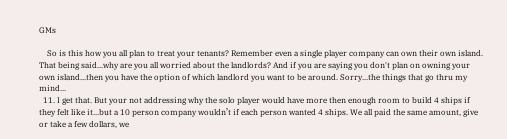GMs

    So is this how you all plan to treat your tenants? Remember even a single player company can own their own island. That being said...why are you all worried about the landlords? And if you are saying you don't plan on owning your own island...then you have the option of which landlord you want to be around. Sorry...the things that go thru my mind...
  11. I get that. But your not addressing why the solo player would have more then enough room to build 4 ships if they felt like it...but a 10 person company wouldn’t if each person wanted 4 ships. We all paid the same amount, give or take a few dollars, we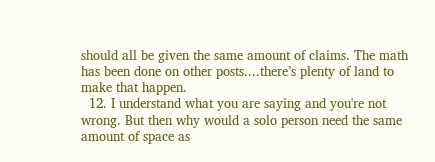should all be given the same amount of claims. The math has been done on other posts....there’s plenty of land to make that happen.
  12. I understand what you are saying and you're not wrong. But then why would a solo person need the same amount of space as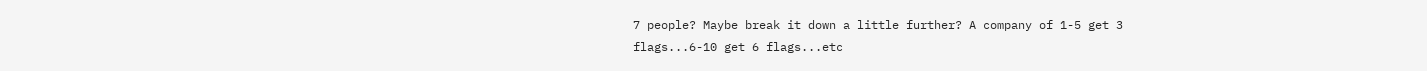7 people? Maybe break it down a little further? A company of 1-5 get 3 flags...6-10 get 6 flags...etc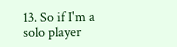13. So if I'm a solo player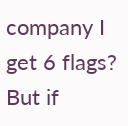company I get 6 flags? But if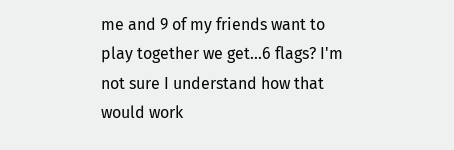me and 9 of my friends want to play together we get...6 flags? I'm not sure I understand how that would work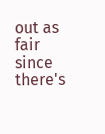out as fair since there's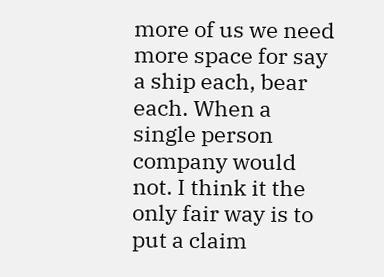more of us we need more space for say a ship each, bear each. When a single person company would not. I think it the only fair way is to put a claim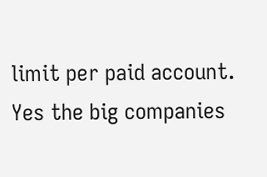limit per paid account. Yes the big companies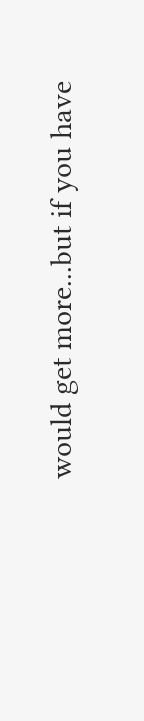would get more...but if you have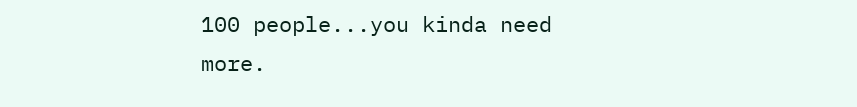100 people...you kinda need more.